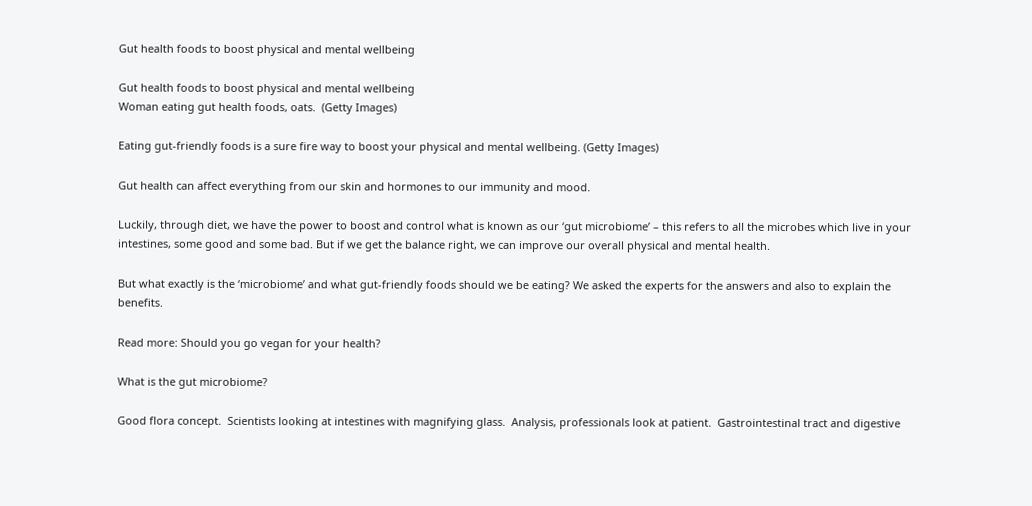Gut health foods to boost physical and mental wellbeing

Gut health foods to boost physical and mental wellbeing
Woman eating gut health foods, oats.  (Getty Images)

Eating gut-friendly foods is a sure fire way to boost your physical and mental wellbeing. (Getty Images)

Gut health can affect everything from our skin and hormones to our immunity and mood.

Luckily, through diet, we have the power to boost and control what is known as our ‘gut microbiome’ – this refers to all the microbes which live in your intestines, some good and some bad. But if we get the balance right, we can improve our overall physical and mental health.

But what exactly is the ‘microbiome’ and what gut-friendly foods should we be eating? We asked the experts for the answers and also to explain the benefits.

Read more: Should you go vegan for your health?

What is the gut microbiome?

Good flora concept.  Scientists looking at intestines with magnifying glass.  Analysis, professionals look at patient.  Gastrointestinal tract and digestive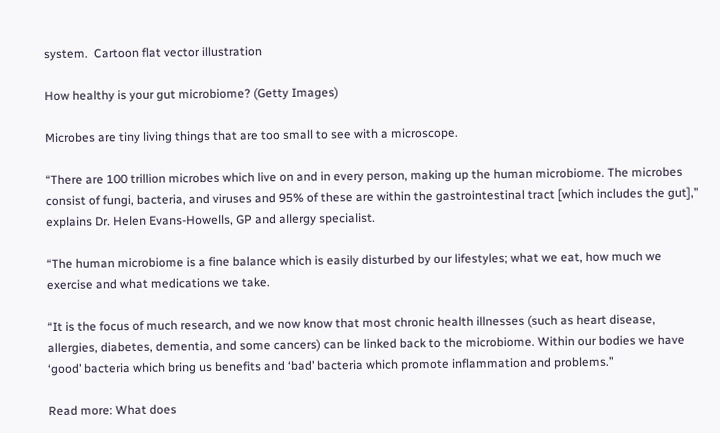system.  Cartoon flat vector illustration

How healthy is your gut microbiome? (Getty Images)

Microbes are tiny living things that are too small to see with a microscope.

“There are 100 trillion microbes which live on and in every person, making up the human microbiome. The microbes consist of fungi, bacteria, and viruses and 95% of these are within the gastrointestinal tract [which includes the gut],” explains Dr. Helen Evans-Howells, GP and allergy specialist.

“The human microbiome is a fine balance which is easily disturbed by our lifestyles; what we eat, how much we exercise and what medications we take.

“It is the focus of much research, and we now know that most chronic health illnesses (such as heart disease, allergies, diabetes, dementia, and some cancers) can be linked back to the microbiome. Within our bodies we have ‘good’ bacteria which bring us benefits and ‘bad’ bacteria which promote inflammation and problems.”

Read more: What does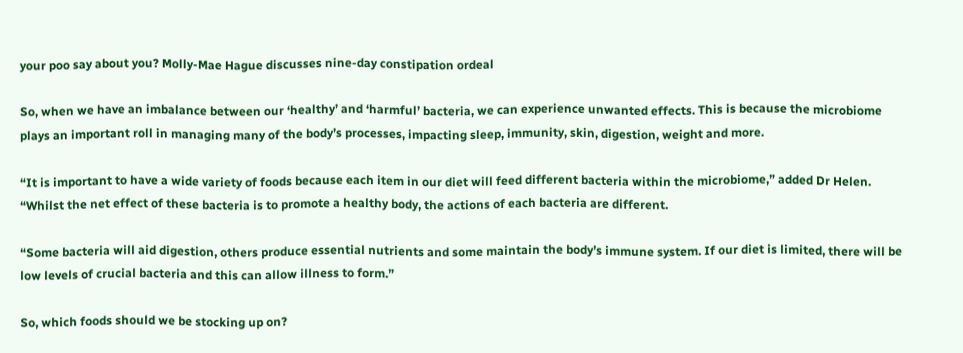your poo say about you? Molly-Mae Hague discusses nine-day constipation ordeal

So, when we have an imbalance between our ‘healthy’ and ‘harmful’ bacteria, we can experience unwanted effects. This is because the microbiome plays an important roll in managing many of the body’s processes, impacting sleep, immunity, skin, digestion, weight and more.

“It is important to have a wide variety of foods because each item in our diet will feed different bacteria within the microbiome,” added Dr Helen. “Whilst the net effect of these bacteria is to promote a healthy body, the actions of each bacteria are different.

“Some bacteria will aid digestion, others produce essential nutrients and some maintain the body’s immune system. If our diet is limited, there will be low levels of crucial bacteria and this can allow illness to form.”

So, which foods should we be stocking up on?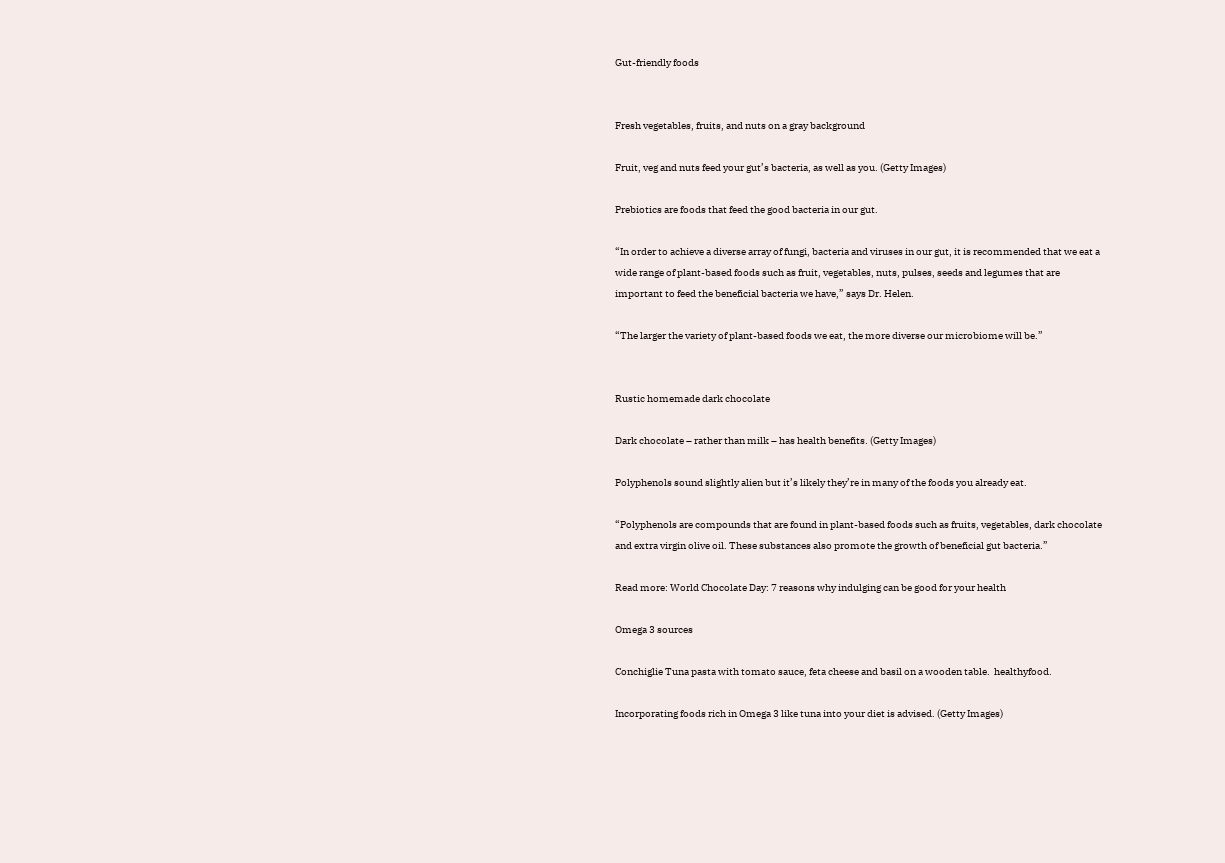Gut-friendly foods


Fresh vegetables, fruits, and nuts on a gray background

Fruit, veg and nuts feed your gut’s bacteria, as well as you. (Getty Images)

Prebiotics are foods that feed the good bacteria in our gut.

“In order to achieve a diverse array of fungi, bacteria and viruses in our gut, it is recommended that we eat a wide range of plant-based foods such as fruit, vegetables, nuts, pulses, seeds and legumes that are important to feed the beneficial bacteria we have,” says Dr. Helen.

“The larger the variety of plant-based foods we eat, the more diverse our microbiome will be.”


Rustic homemade dark chocolate

Dark chocolate – rather than milk – has health benefits. (Getty Images)

Polyphenols sound slightly alien but it’s likely they’re in many of the foods you already eat.

“Polyphenols are compounds that are found in plant-based foods such as fruits, vegetables, dark chocolate and extra virgin olive oil. These substances also promote the growth of beneficial gut bacteria.”

Read more: World Chocolate Day: 7 reasons why indulging can be good for your health

Omega 3 sources

Conchiglie Tuna pasta with tomato sauce, feta cheese and basil on a wooden table.  healthyfood.

Incorporating foods rich in Omega 3 like tuna into your diet is advised. (Getty Images)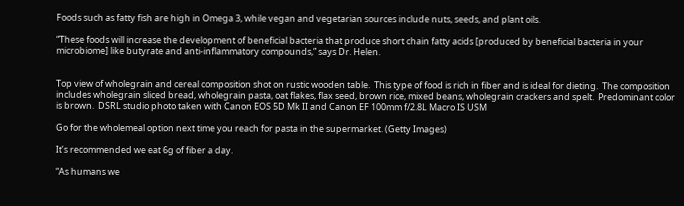Foods such as fatty fish are high in Omega 3, while vegan and vegetarian sources include nuts, seeds, and plant oils.

“These foods will increase the development of beneficial bacteria that produce short chain fatty acids [produced by beneficial bacteria in your microbiome] like butyrate and anti-inflammatory compounds,” says Dr. Helen.


Top view of wholegrain and cereal composition shot on rustic wooden table.  This type of food is rich in fiber and is ideal for dieting.  The composition includes wholegrain sliced bread, wholegrain pasta, oat flakes, flax seed, brown rice, mixed beans, wholegrain crackers and spelt.  Predominant color is brown.  DSRL studio photo taken with Canon EOS 5D Mk II and Canon EF 100mm f/2.8L Macro IS USM

Go for the wholemeal option next time you reach for pasta in the supermarket. (Getty Images)

It’s recommended we eat 6g of fiber a day.

“As humans we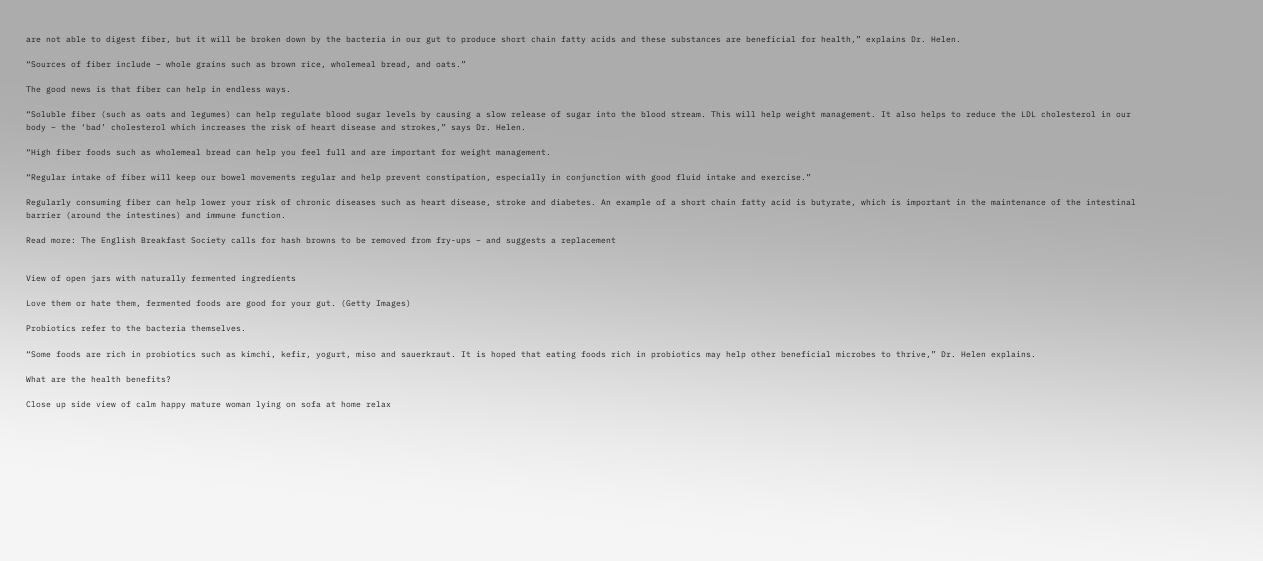are not able to digest fiber, but it will be broken down by the bacteria in our gut to produce short chain fatty acids and these substances are beneficial for health,” explains Dr. Helen.

“Sources of fiber include – whole grains such as brown rice, wholemeal bread, and oats.”

The good news is that fiber can help in endless ways.

“Soluble fiber (such as oats and legumes) can help regulate blood sugar levels by causing a slow release of sugar into the blood stream. This will help weight management. It also helps to reduce the LDL cholesterol in our body – the ‘bad’ cholesterol which increases the risk of heart disease and strokes,” says Dr. Helen.

“High fiber foods such as wholemeal bread can help you feel full and are important for weight management.

“Regular intake of fiber will keep our bowel movements regular and help prevent constipation, especially in conjunction with good fluid intake and exercise.”

Regularly consuming fiber can help lower your risk of chronic diseases such as heart disease, stroke and diabetes. An example of a short chain fatty acid is butyrate, which is important in the maintenance of the intestinal barrier (around the intestines) and immune function.

Read more: The English Breakfast Society calls for hash browns to be removed from fry-ups – and suggests a replacement


View of open jars with naturally fermented ingredients

Love them or hate them, fermented foods are good for your gut. (Getty Images)

Probiotics refer to the bacteria themselves.

“Some foods are rich in probiotics such as kimchi, kefir, yogurt, miso and sauerkraut. It is hoped that eating foods rich in probiotics may help other beneficial microbes to thrive,” Dr. Helen explains.

What are the health benefits?

Close up side view of calm happy mature woman lying on sofa at home relax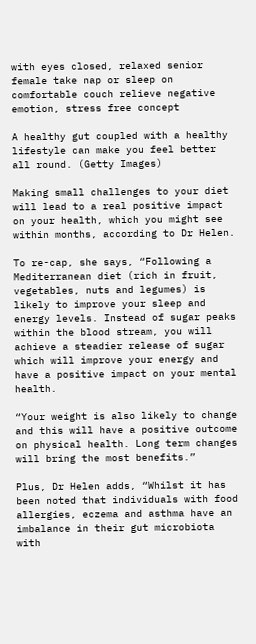with eyes closed, relaxed senior female take nap or sleep on comfortable couch relieve negative emotion, stress free concept

A healthy gut coupled with a healthy lifestyle can make you feel better all round. (Getty Images)

Making small challenges to your diet will lead to a real positive impact on your health, which you might see within months, according to Dr Helen.

To re-cap, she says, “Following a Mediterranean diet (rich in fruit, vegetables, nuts and legumes) is likely to improve your sleep and energy levels. Instead of sugar peaks within the blood stream, you will achieve a steadier release of sugar which will improve your energy and have a positive impact on your mental health.

“Your weight is also likely to change and this will have a positive outcome on physical health. Long term changes will bring the most benefits.”

Plus, Dr Helen adds, “Whilst it has been noted that individuals with food allergies, eczema and asthma have an imbalance in their gut microbiota with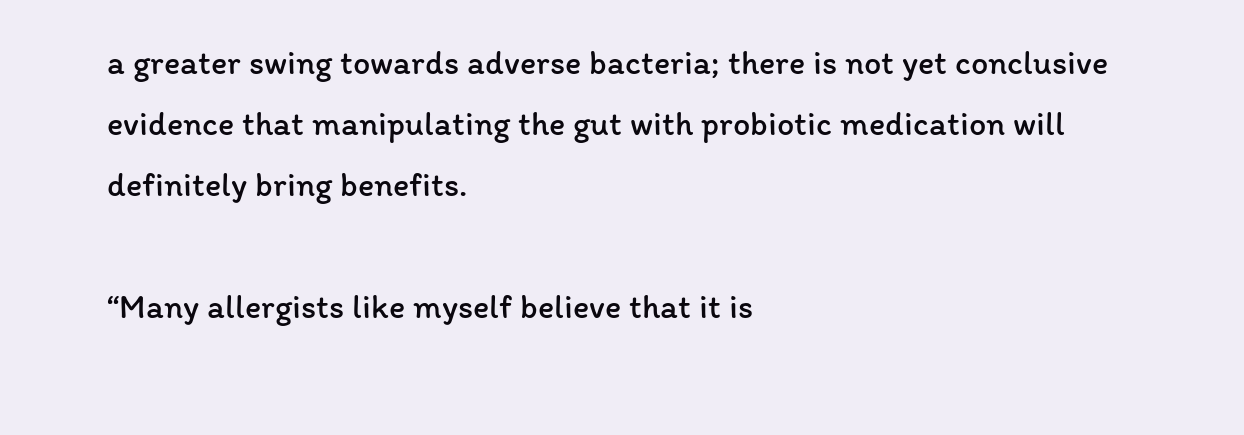a greater swing towards adverse bacteria; there is not yet conclusive evidence that manipulating the gut with probiotic medication will definitely bring benefits.

“Many allergists like myself believe that it is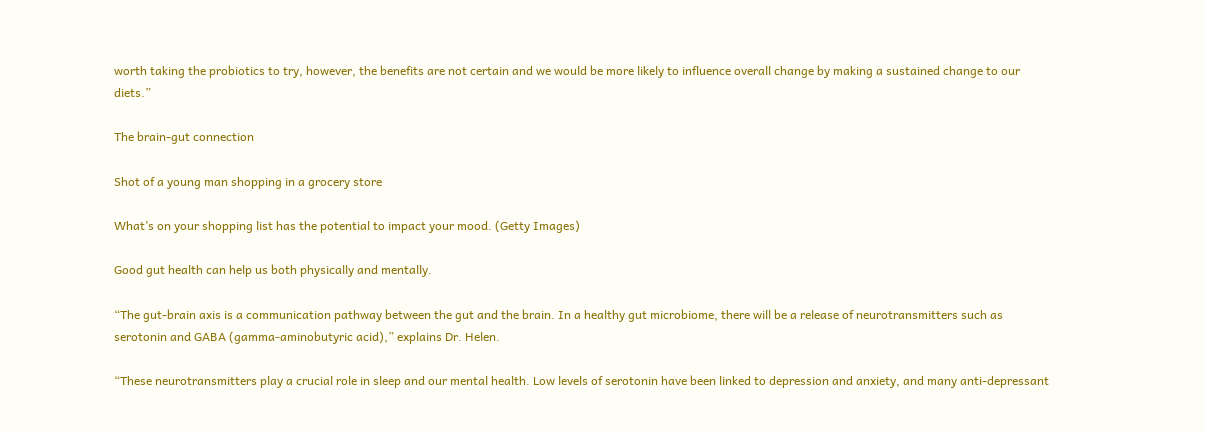worth taking the probiotics to try, however, the benefits are not certain and we would be more likely to influence overall change by making a sustained change to our diets.”

The brain-gut connection

Shot of a young man shopping in a grocery store

What’s on your shopping list has the potential to impact your mood. (Getty Images)

Good gut health can help us both physically and mentally.

“The gut-brain axis is a communication pathway between the gut and the brain. In a healthy gut microbiome, there will be a release of neurotransmitters such as serotonin and GABA (gamma-aminobutyric acid),” explains Dr. Helen.

“These neurotransmitters play a crucial role in sleep and our mental health. Low levels of serotonin have been linked to depression and anxiety, and many anti-depressant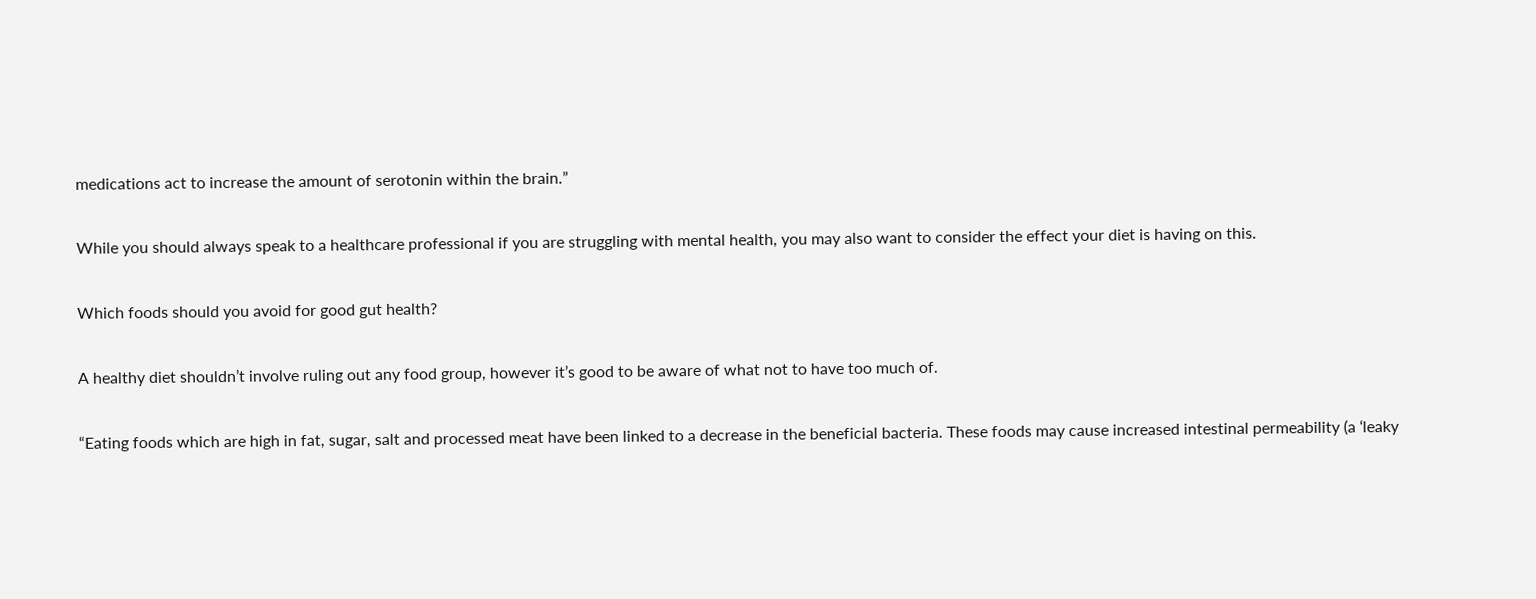medications act to increase the amount of serotonin within the brain.”

While you should always speak to a healthcare professional if you are struggling with mental health, you may also want to consider the effect your diet is having on this.

Which foods should you avoid for good gut health?

A healthy diet shouldn’t involve ruling out any food group, however it’s good to be aware of what not to have too much of.

“Eating foods which are high in fat, sugar, salt and processed meat have been linked to a decrease in the beneficial bacteria. These foods may cause increased intestinal permeability (a ‘leaky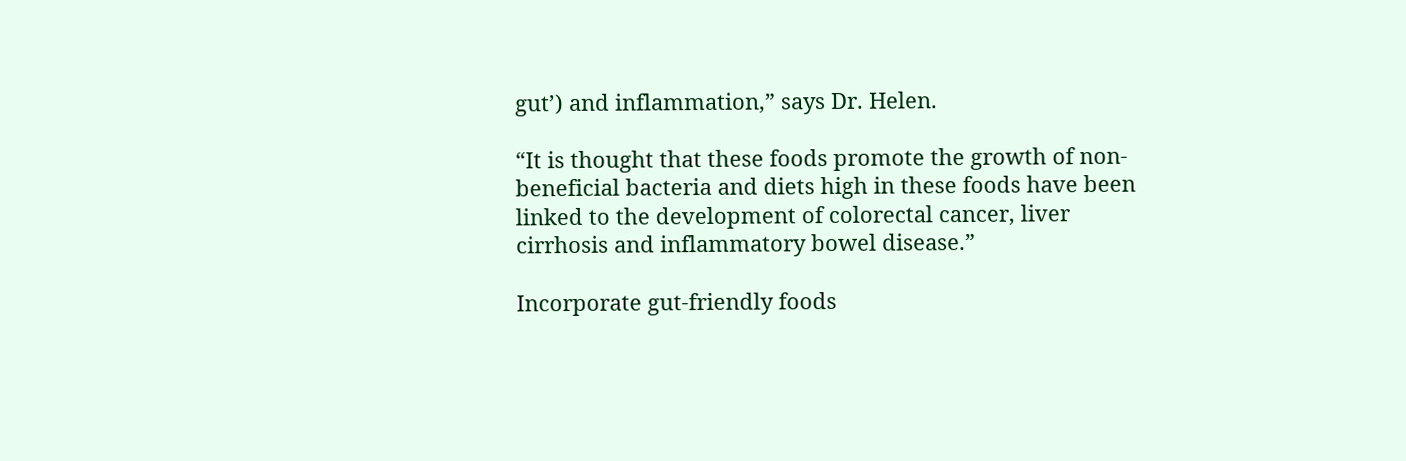gut’) and inflammation,” says Dr. Helen.

“It is thought that these foods promote the growth of non-beneficial bacteria and diets high in these foods have been linked to the development of colorectal cancer, liver cirrhosis and inflammatory bowel disease.”

Incorporate gut-friendly foods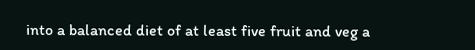into a balanced diet of at least five fruit and veg a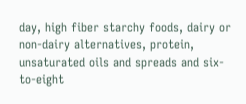day, high fiber starchy foods, dairy or non-dairy alternatives, protein, unsaturated oils and spreads and six-to-eight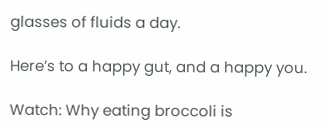glasses of fluids a day.

Here’s to a happy gut, and a happy you.

Watch: Why eating broccoli is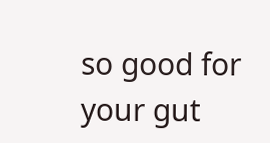so good for your gut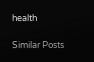health

Similar Posts